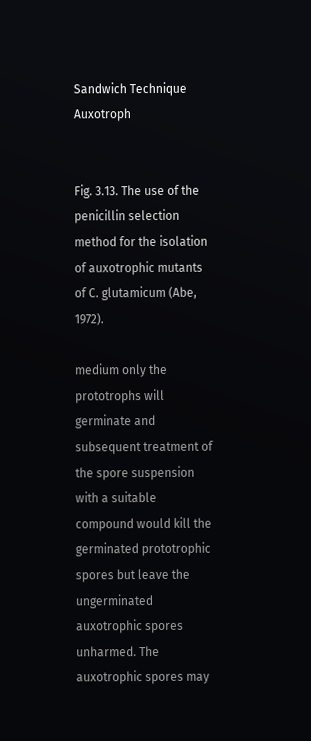Sandwich Technique Auxotroph


Fig. 3.13. The use of the penicillin selection method for the isolation of auxotrophic mutants of C. glutamicum (Abe, 1972).

medium only the prototrophs will germinate and subsequent treatment of the spore suspension with a suitable compound would kill the germinated prototrophic spores but leave the ungerminated auxotrophic spores unharmed. The auxotrophic spores may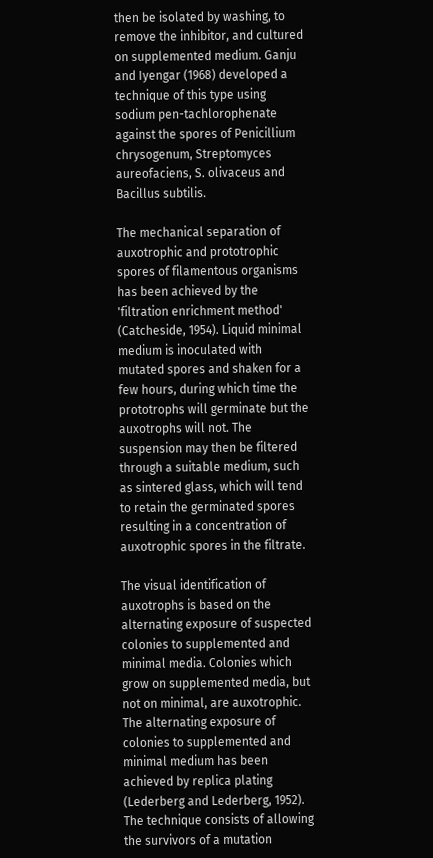then be isolated by washing, to remove the inhibitor, and cultured on supplemented medium. Ganju and Iyengar (1968) developed a technique of this type using sodium pen-tachlorophenate against the spores of Penicillium chrysogenum, Streptomyces aureofaciens, S. olivaceus and Bacillus subtilis.

The mechanical separation of auxotrophic and prototrophic spores of filamentous organisms has been achieved by the 'filtration enrichment method' (Catcheside, 1954). Liquid minimal medium is inoculated with mutated spores and shaken for a few hours, during which time the prototrophs will germinate but the auxotrophs will not. The suspension may then be filtered through a suitable medium, such as sintered glass, which will tend to retain the germinated spores resulting in a concentration of auxotrophic spores in the filtrate.

The visual identification of auxotrophs is based on the alternating exposure of suspected colonies to supplemented and minimal media. Colonies which grow on supplemented media, but not on minimal, are auxotrophic. The alternating exposure of colonies to supplemented and minimal medium has been achieved by replica plating (Lederberg and Lederberg, 1952). The technique consists of allowing the survivors of a mutation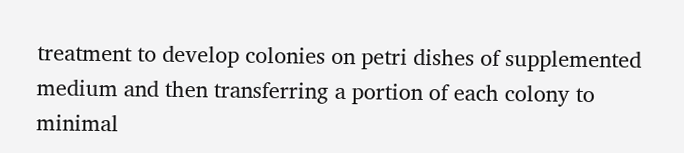treatment to develop colonies on petri dishes of supplemented medium and then transferring a portion of each colony to minimal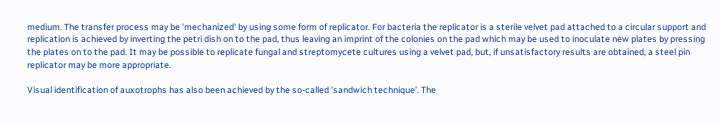medium. The transfer process may be 'mechanized' by using some form of replicator. For bacteria the replicator is a sterile velvet pad attached to a circular support and replication is achieved by inverting the petri dish on to the pad, thus leaving an imprint of the colonies on the pad which may be used to inoculate new plates by pressing the plates on to the pad. It may be possible to replicate fungal and streptomycete cultures using a velvet pad, but, if unsatisfactory results are obtained, a steel pin replicator may be more appropriate.

Visual identification of auxotrophs has also been achieved by the so-called 'sandwich technique'. The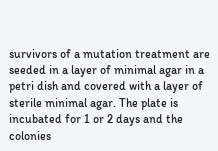survivors of a mutation treatment are seeded in a layer of minimal agar in a petri dish and covered with a layer of sterile minimal agar. The plate is incubated for 1 or 2 days and the colonies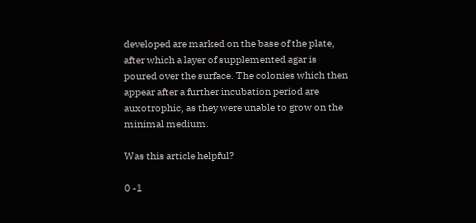developed are marked on the base of the plate, after which a layer of supplemented agar is poured over the surface. The colonies which then appear after a further incubation period are auxotrophic, as they were unable to grow on the minimal medium.

Was this article helpful?

0 -1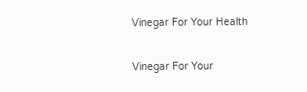Vinegar For Your Health

Vinegar For Your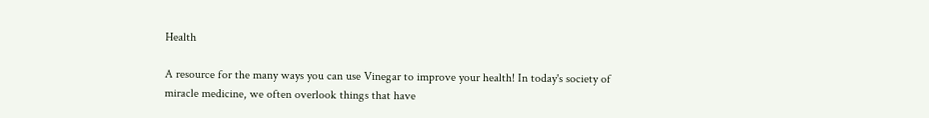Health

A resource for the many ways you can use Vinegar to improve your health! In today's society of miracle medicine, we often overlook things that have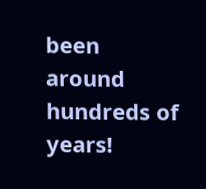been around hundreds of years!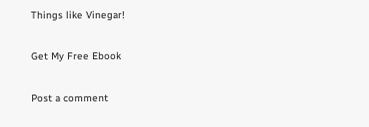Things like Vinegar!

Get My Free Ebook

Post a comment